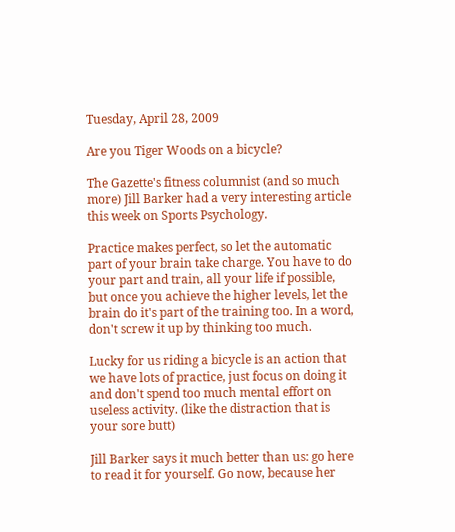Tuesday, April 28, 2009

Are you Tiger Woods on a bicycle?

The Gazette's fitness columnist (and so much more) Jill Barker had a very interesting article this week on Sports Psychology.

Practice makes perfect, so let the automatic part of your brain take charge. You have to do your part and train, all your life if possible, but once you achieve the higher levels, let the brain do it's part of the training too. In a word, don't screw it up by thinking too much.

Lucky for us riding a bicycle is an action that we have lots of practice, just focus on doing it and don't spend too much mental effort on useless activity. (like the distraction that is your sore butt)

Jill Barker says it much better than us: go here to read it for yourself. Go now, because her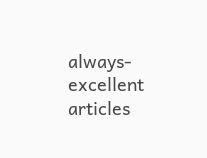always-excellent articles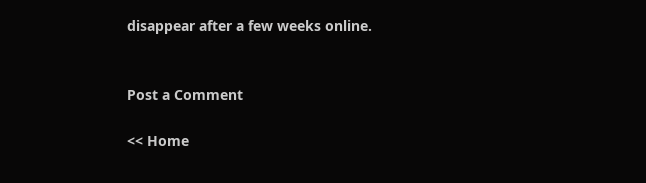disappear after a few weeks online.


Post a Comment

<< Home